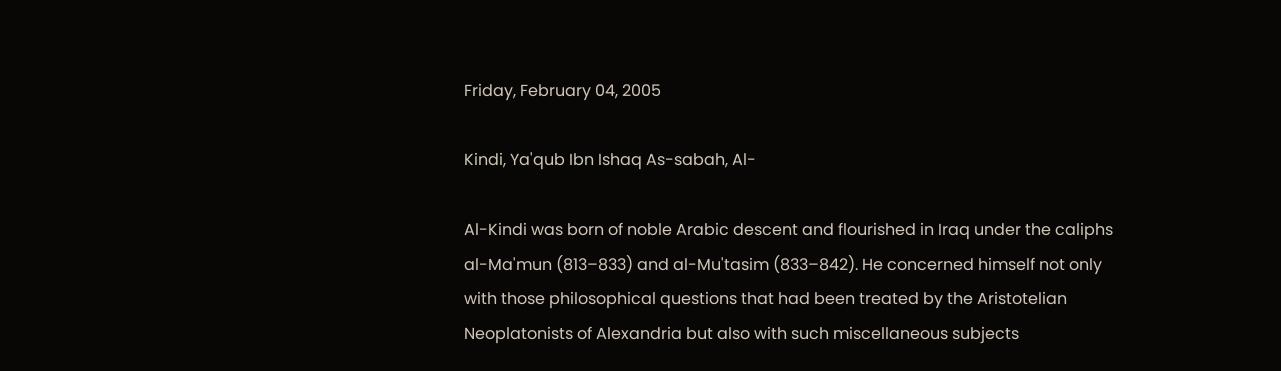Friday, February 04, 2005

Kindi, Ya'qub Ibn Ishaq As-sabah, Al-

Al-Kindi was born of noble Arabic descent and flourished in Iraq under the caliphs al-Ma'mun (813–833) and al-Mu'tasim (833–842). He concerned himself not only with those philosophical questions that had been treated by the Aristotelian Neoplatonists of Alexandria but also with such miscellaneous subjects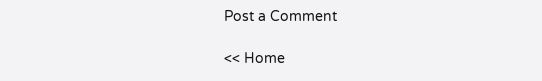Post a Comment

<< Home